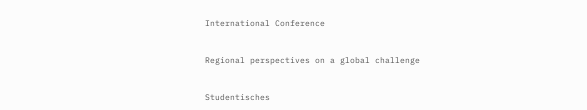International Conference


Regional perspectives on a global challenge


Studentisches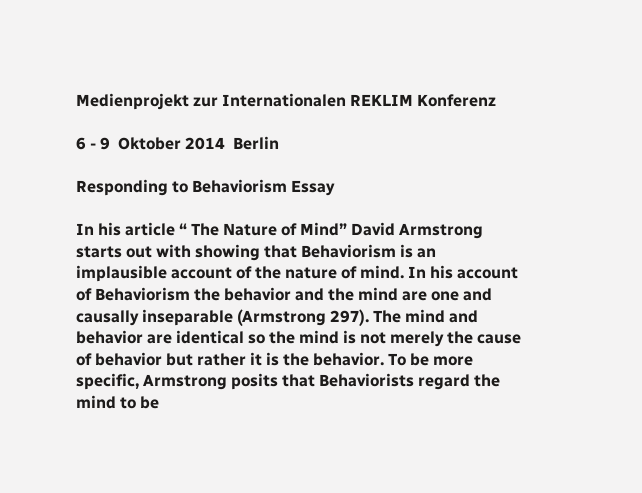Medienprojekt zur Internationalen REKLIM Konferenz

6 - 9  Oktober 2014  Berlin

Responding to Behaviorism Essay

In his article “ The Nature of Mind” David Armstrong starts out with showing that Behaviorism is an implausible account of the nature of mind. In his account of Behaviorism the behavior and the mind are one and causally inseparable (Armstrong 297). The mind and behavior are identical so the mind is not merely the cause of behavior but rather it is the behavior. To be more specific, Armstrong posits that Behaviorists regard the mind to be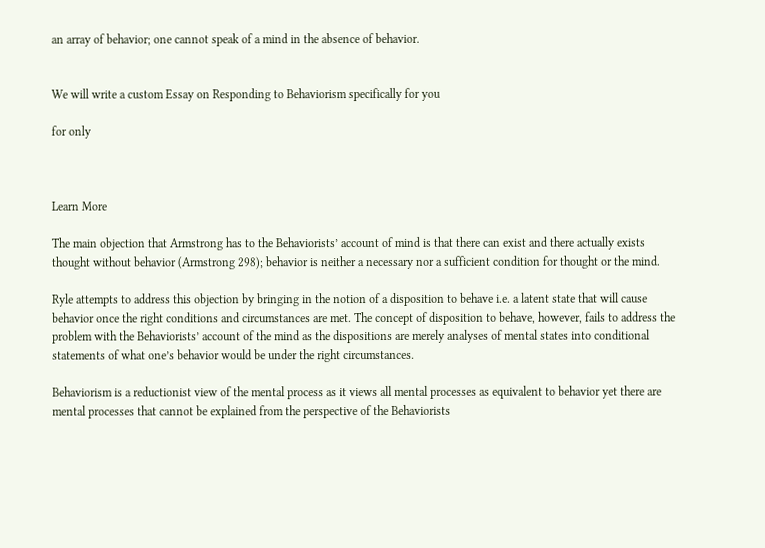an array of behavior; one cannot speak of a mind in the absence of behavior.


We will write a custom Essay on Responding to Behaviorism specifically for you

for only



Learn More

The main objection that Armstrong has to the Behaviorists’ account of mind is that there can exist and there actually exists thought without behavior (Armstrong 298); behavior is neither a necessary nor a sufficient condition for thought or the mind.

Ryle attempts to address this objection by bringing in the notion of a disposition to behave i.e. a latent state that will cause behavior once the right conditions and circumstances are met. The concept of disposition to behave, however, fails to address the problem with the Behaviorists’ account of the mind as the dispositions are merely analyses of mental states into conditional statements of what one’s behavior would be under the right circumstances.

Behaviorism is a reductionist view of the mental process as it views all mental processes as equivalent to behavior yet there are mental processes that cannot be explained from the perspective of the Behaviorists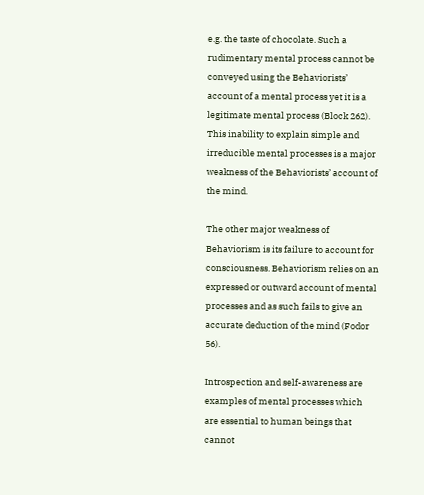e.g. the taste of chocolate. Such a rudimentary mental process cannot be conveyed using the Behaviorists’ account of a mental process yet it is a legitimate mental process (Block 262). This inability to explain simple and irreducible mental processes is a major weakness of the Behaviorists’ account of the mind.

The other major weakness of Behaviorism is its failure to account for consciousness. Behaviorism relies on an expressed or outward account of mental processes and as such fails to give an accurate deduction of the mind (Fodor 56).

Introspection and self-awareness are examples of mental processes which are essential to human beings that cannot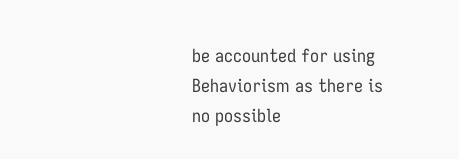be accounted for using Behaviorism as there is no possible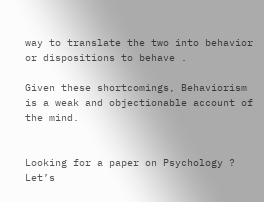way to translate the two into behavior or dispositions to behave .

Given these shortcomings, Behaviorism is a weak and objectionable account of the mind.


Looking for a paper on Psychology ? Let’s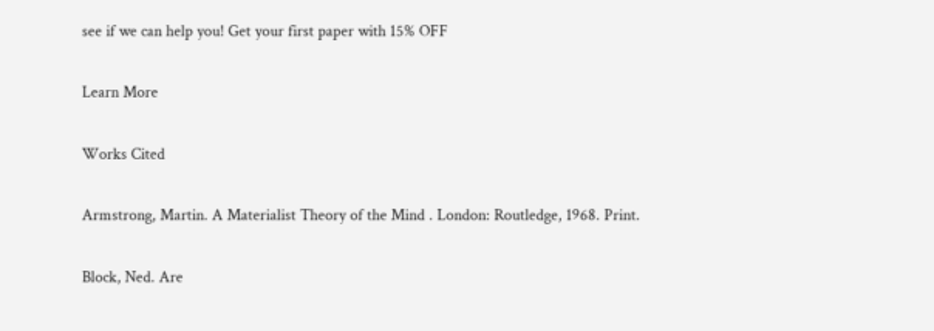see if we can help you! Get your first paper with 15% OFF

Learn More

Works Cited

Armstrong, Martin. A Materialist Theory of the Mind . London: Routledge, 1968. Print.

Block, Ned. Are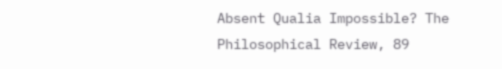Absent Qualia Impossible? The Philosophical Review, 89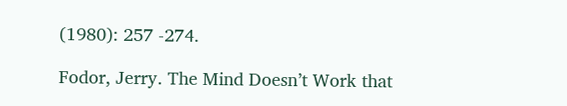(1980): 257 -274.

Fodor, Jerry. The Mind Doesn’t Work that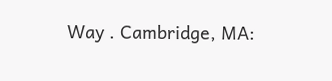Way . Cambridge, MA: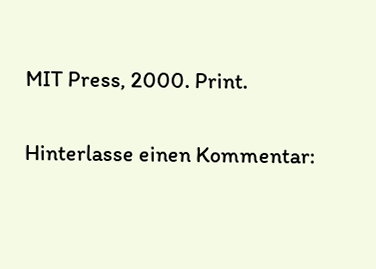MIT Press, 2000. Print.

Hinterlasse einen Kommentar: